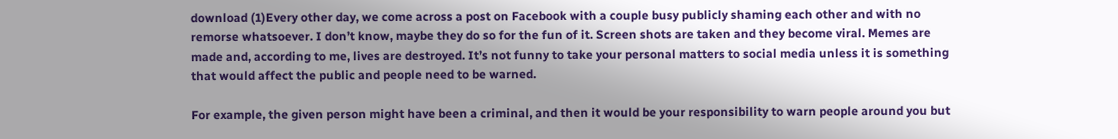download (1)Every other day, we come across a post on Facebook with a couple busy publicly shaming each other and with no remorse whatsoever. I don’t know, maybe they do so for the fun of it. Screen shots are taken and they become viral. Memes are made and, according to me, lives are destroyed. It’s not funny to take your personal matters to social media unless it is something that would affect the public and people need to be warned.

For example, the given person might have been a criminal, and then it would be your responsibility to warn people around you but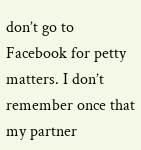don’t go to Facebook for petty matters. I don’t remember once that my partner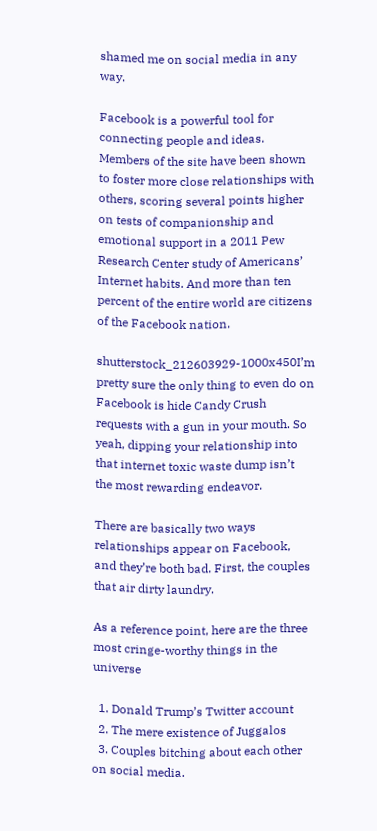shamed me on social media in any way.

Facebook is a powerful tool for connecting people and ideas. Members of the site have been shown to foster more close relationships with others, scoring several points higher on tests of companionship and emotional support in a 2011 Pew Research Center study of Americans’ Internet habits. And more than ten percent of the entire world are citizens of the Facebook nation.

shutterstock_212603929-1000x450I’m pretty sure the only thing to even do on Facebook is hide Candy Crush requests with a gun in your mouth. So yeah, dipping your relationship into that internet toxic waste dump isn’t the most rewarding endeavor.

There are basically two ways relationships appear on Facebook, and they’re both bad. First, the couples that air dirty laundry.

As a reference point, here are the three most cringe-worthy things in the universe

  1. Donald Trump’s Twitter account
  2. The mere existence of Juggalos
  3. Couples bitching about each other on social media.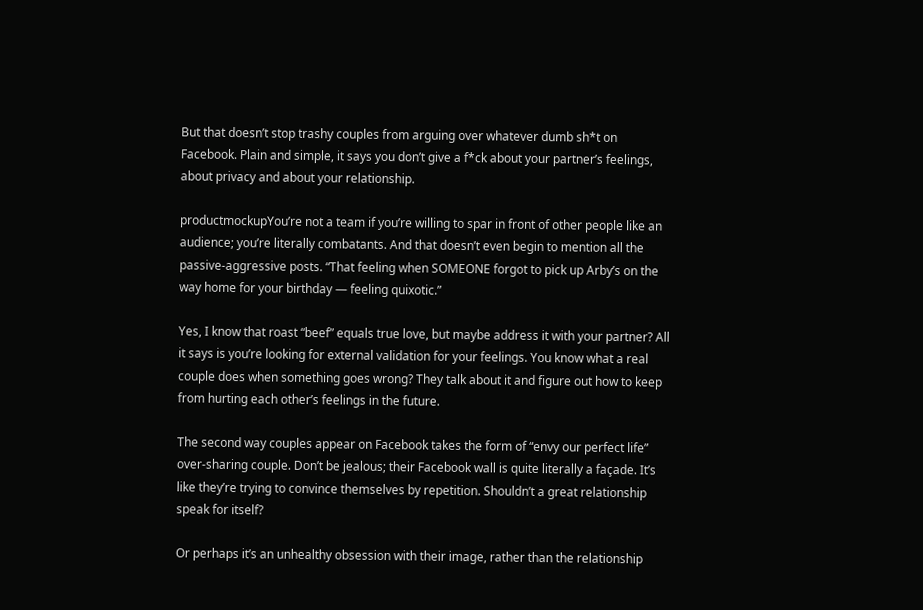But that doesn’t stop trashy couples from arguing over whatever dumb sh*t on Facebook. Plain and simple, it says you don’t give a f*ck about your partner’s feelings, about privacy and about your relationship.

productmockupYou’re not a team if you’re willing to spar in front of other people like an audience; you’re literally combatants. And that doesn’t even begin to mention all the passive-aggressive posts. “That feeling when SOMEONE forgot to pick up Arby’s on the way home for your birthday — feeling quixotic.”

Yes, I know that roast “beef” equals true love, but maybe address it with your partner? All it says is you’re looking for external validation for your feelings. You know what a real couple does when something goes wrong? They talk about it and figure out how to keep from hurting each other’s feelings in the future.

The second way couples appear on Facebook takes the form of “envy our perfect life” over-sharing couple. Don’t be jealous; their Facebook wall is quite literally a façade. It’s like they’re trying to convince themselves by repetition. Shouldn’t a great relationship speak for itself?

Or perhaps it’s an unhealthy obsession with their image, rather than the relationship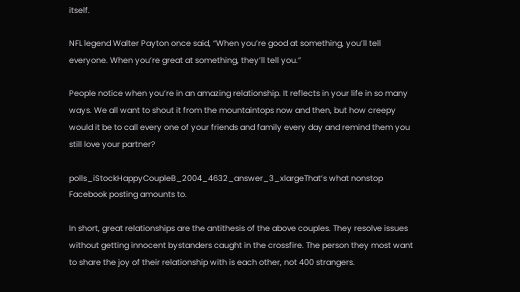itself.

NFL legend Walter Payton once said, “When you’re good at something, you’ll tell everyone. When you’re great at something, they’ll tell you.”

People notice when you’re in an amazing relationship. It reflects in your life in so many ways. We all want to shout it from the mountaintops now and then, but how creepy would it be to call every one of your friends and family every day and remind them you still love your partner?

polls_iStockHappyCoupleB_2004_4632_answer_3_xlargeThat’s what nonstop Facebook posting amounts to.

In short, great relationships are the antithesis of the above couples. They resolve issues without getting innocent bystanders caught in the crossfire. The person they most want to share the joy of their relationship with is each other, not 400 strangers.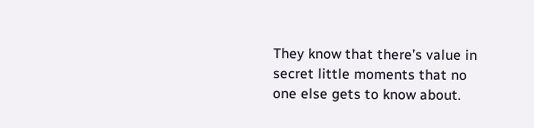They know that there’s value in secret little moments that no one else gets to know about.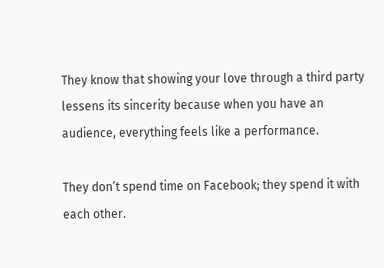They know that showing your love through a third party lessens its sincerity because when you have an audience, everything feels like a performance.

They don’t spend time on Facebook; they spend it with each other.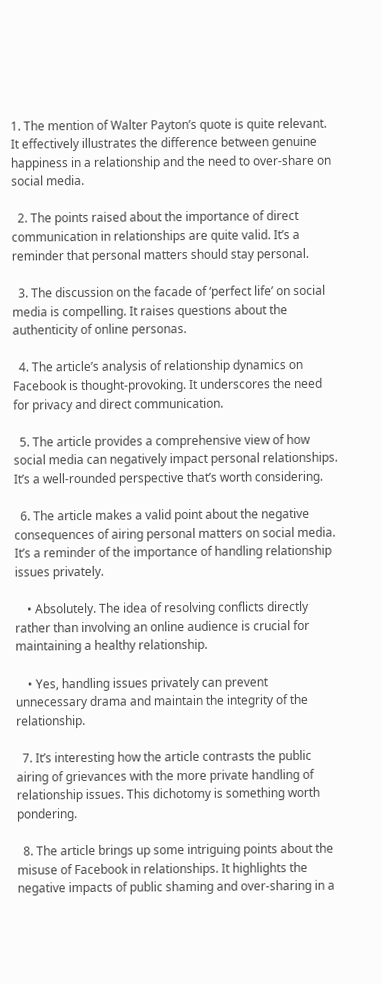1. The mention of Walter Payton’s quote is quite relevant. It effectively illustrates the difference between genuine happiness in a relationship and the need to over-share on social media.

  2. The points raised about the importance of direct communication in relationships are quite valid. It’s a reminder that personal matters should stay personal.

  3. The discussion on the facade of ‘perfect life’ on social media is compelling. It raises questions about the authenticity of online personas.

  4. The article’s analysis of relationship dynamics on Facebook is thought-provoking. It underscores the need for privacy and direct communication.

  5. The article provides a comprehensive view of how social media can negatively impact personal relationships. It’s a well-rounded perspective that’s worth considering.

  6. The article makes a valid point about the negative consequences of airing personal matters on social media. It’s a reminder of the importance of handling relationship issues privately.

    • Absolutely. The idea of resolving conflicts directly rather than involving an online audience is crucial for maintaining a healthy relationship.

    • Yes, handling issues privately can prevent unnecessary drama and maintain the integrity of the relationship.

  7. It’s interesting how the article contrasts the public airing of grievances with the more private handling of relationship issues. This dichotomy is something worth pondering.

  8. The article brings up some intriguing points about the misuse of Facebook in relationships. It highlights the negative impacts of public shaming and over-sharing in a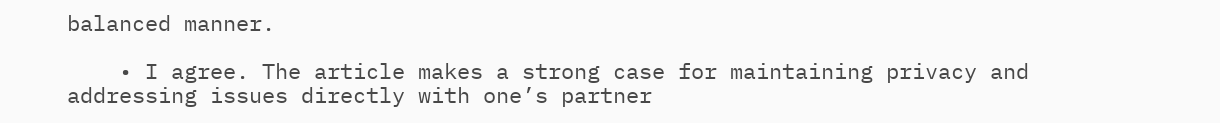balanced manner.

    • I agree. The article makes a strong case for maintaining privacy and addressing issues directly with one’s partner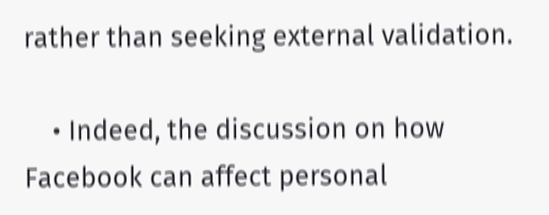rather than seeking external validation.

    • Indeed, the discussion on how Facebook can affect personal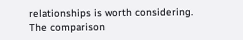relationships is worth considering. The comparison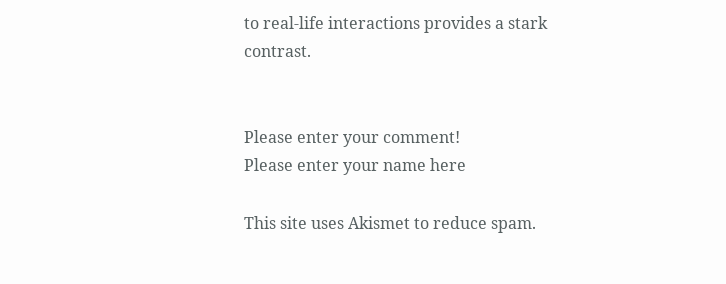to real-life interactions provides a stark contrast.


Please enter your comment!
Please enter your name here

This site uses Akismet to reduce spam.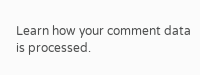Learn how your comment data is processed.